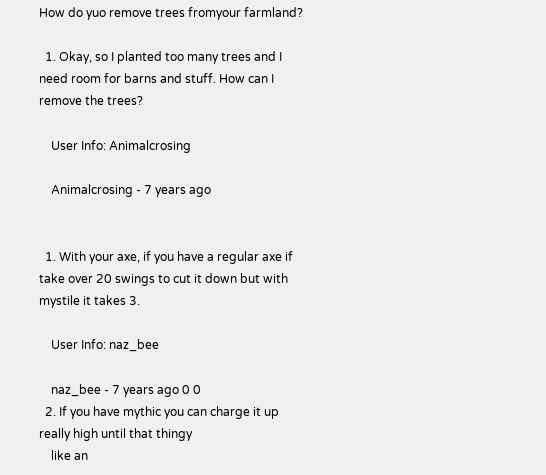How do yuo remove trees fromyour farmland?

  1. Okay, so I planted too many trees and I need room for barns and stuff. How can I remove the trees?

    User Info: Animalcrosing

    Animalcrosing - 7 years ago


  1. With your axe, if you have a regular axe if take over 20 swings to cut it down but with mystile it takes 3.

    User Info: naz_bee

    naz_bee - 7 years ago 0 0
  2. If you have mythic you can charge it up really high until that thingy
    like an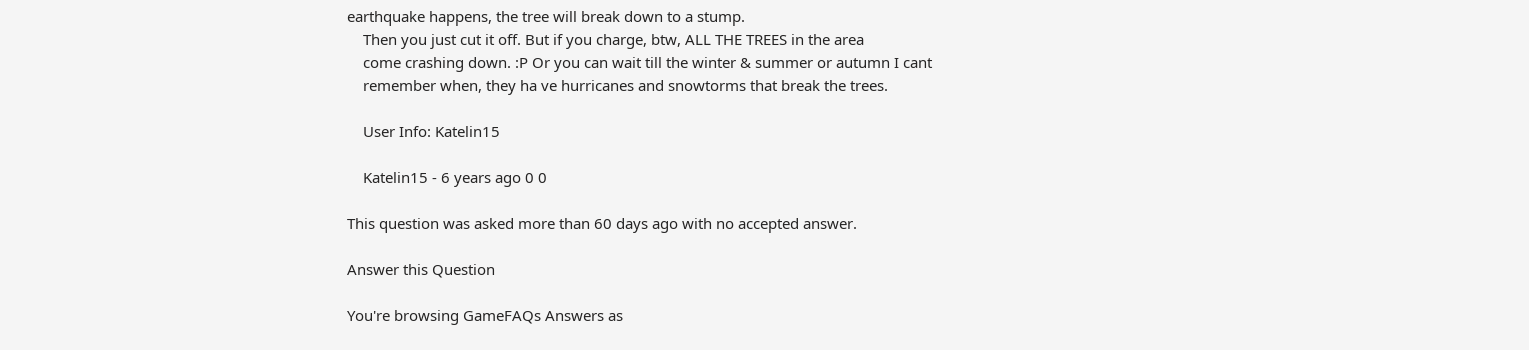earthquake happens, the tree will break down to a stump.
    Then you just cut it off. But if you charge, btw, ALL THE TREES in the area
    come crashing down. :P Or you can wait till the winter & summer or autumn I cant
    remember when, they ha ve hurricanes and snowtorms that break the trees.

    User Info: Katelin15

    Katelin15 - 6 years ago 0 0

This question was asked more than 60 days ago with no accepted answer.

Answer this Question

You're browsing GameFAQs Answers as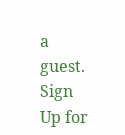a guest. Sign Up for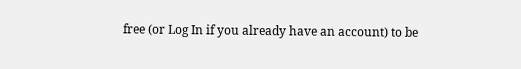free (or Log In if you already have an account) to be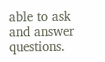able to ask and answer questions.